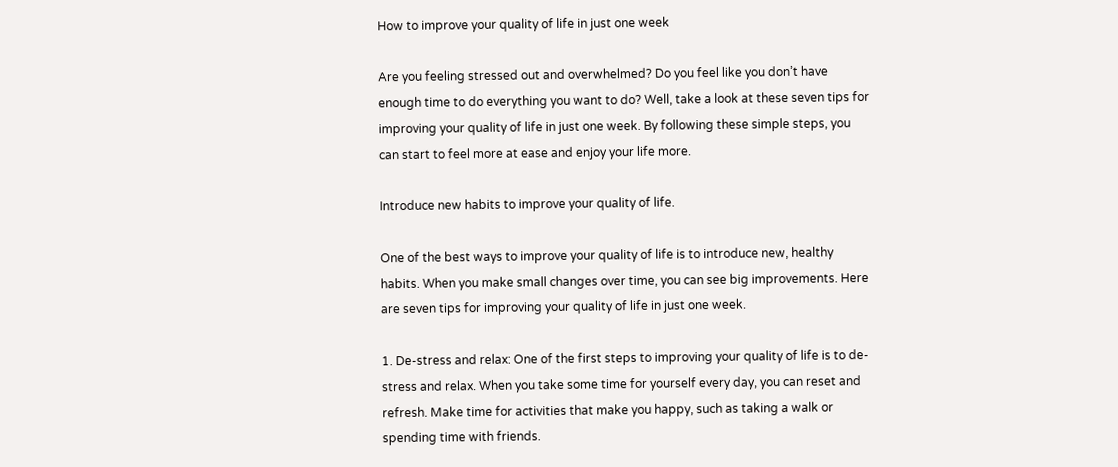How to improve your quality of life in just one week

Are you feeling stressed out and overwhelmed? Do you feel like you don’t have enough time to do everything you want to do? Well, take a look at these seven tips for improving your quality of life in just one week. By following these simple steps, you can start to feel more at ease and enjoy your life more.

Introduce new habits to improve your quality of life.

One of the best ways to improve your quality of life is to introduce new, healthy habits. When you make small changes over time, you can see big improvements. Here are seven tips for improving your quality of life in just one week.

1. De-stress and relax: One of the first steps to improving your quality of life is to de-stress and relax. When you take some time for yourself every day, you can reset and refresh. Make time for activities that make you happy, such as taking a walk or spending time with friends.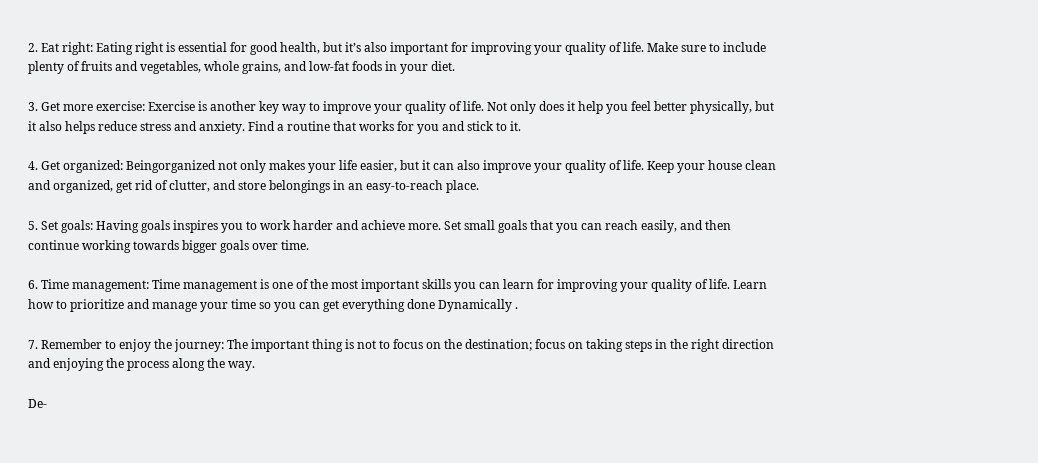2. Eat right: Eating right is essential for good health, but it’s also important for improving your quality of life. Make sure to include plenty of fruits and vegetables, whole grains, and low-fat foods in your diet.

3. Get more exercise: Exercise is another key way to improve your quality of life. Not only does it help you feel better physically, but it also helps reduce stress and anxiety. Find a routine that works for you and stick to it.

4. Get organized: Beingorganized not only makes your life easier, but it can also improve your quality of life. Keep your house clean and organized, get rid of clutter, and store belongings in an easy-to-reach place.

5. Set goals: Having goals inspires you to work harder and achieve more. Set small goals that you can reach easily, and then continue working towards bigger goals over time.

6. Time management: Time management is one of the most important skills you can learn for improving your quality of life. Learn how to prioritize and manage your time so you can get everything done Dynamically .

7. Remember to enjoy the journey: The important thing is not to focus on the destination; focus on taking steps in the right direction and enjoying the process along the way.

De-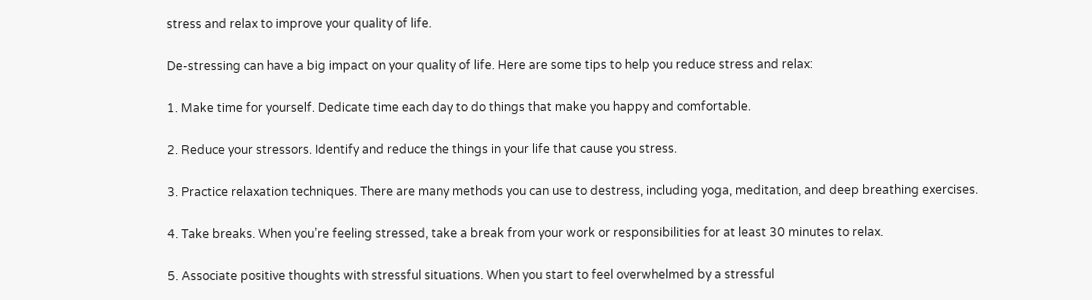stress and relax to improve your quality of life.

De-stressing can have a big impact on your quality of life. Here are some tips to help you reduce stress and relax:

1. Make time for yourself. Dedicate time each day to do things that make you happy and comfortable.

2. Reduce your stressors. Identify and reduce the things in your life that cause you stress.

3. Practice relaxation techniques. There are many methods you can use to destress, including yoga, meditation, and deep breathing exercises.

4. Take breaks. When you’re feeling stressed, take a break from your work or responsibilities for at least 30 minutes to relax.

5. Associate positive thoughts with stressful situations. When you start to feel overwhelmed by a stressful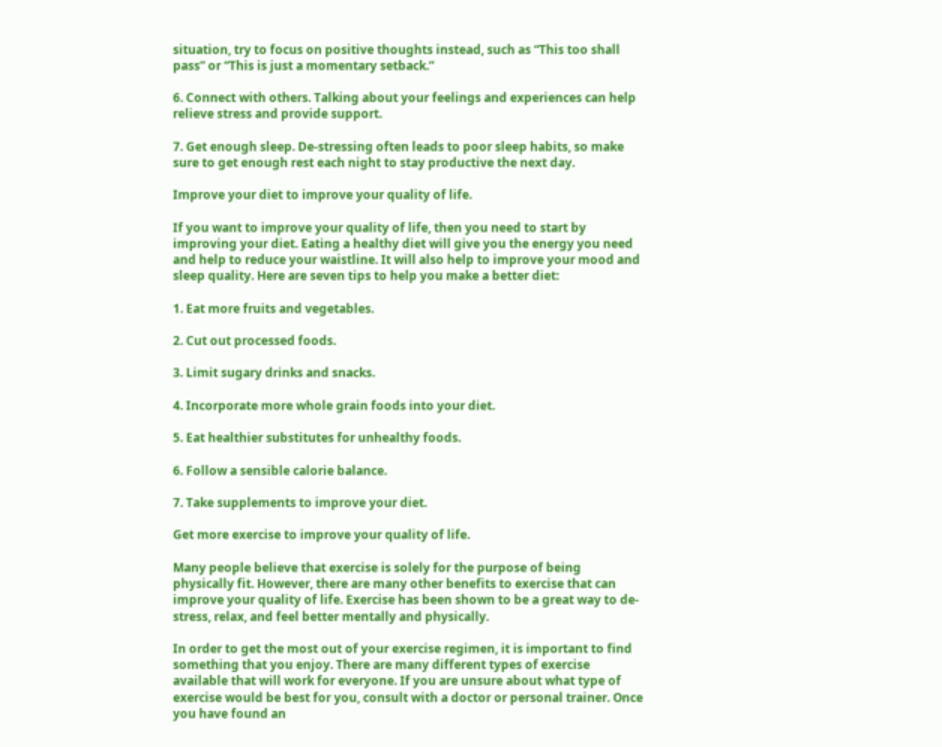situation, try to focus on positive thoughts instead, such as “This too shall pass” or “This is just a momentary setback.”

6. Connect with others. Talking about your feelings and experiences can help relieve stress and provide support.

7. Get enough sleep. De-stressing often leads to poor sleep habits, so make sure to get enough rest each night to stay productive the next day.

Improve your diet to improve your quality of life.

If you want to improve your quality of life, then you need to start by improving your diet. Eating a healthy diet will give you the energy you need and help to reduce your waistline. It will also help to improve your mood and sleep quality. Here are seven tips to help you make a better diet:

1. Eat more fruits and vegetables.

2. Cut out processed foods.

3. Limit sugary drinks and snacks.

4. Incorporate more whole grain foods into your diet.

5. Eat healthier substitutes for unhealthy foods.

6. Follow a sensible calorie balance.

7. Take supplements to improve your diet.

Get more exercise to improve your quality of life.

Many people believe that exercise is solely for the purpose of being physically fit. However, there are many other benefits to exercise that can improve your quality of life. Exercise has been shown to be a great way to de-stress, relax, and feel better mentally and physically.

In order to get the most out of your exercise regimen, it is important to find something that you enjoy. There are many different types of exercise available that will work for everyone. If you are unsure about what type of exercise would be best for you, consult with a doctor or personal trainer. Once you have found an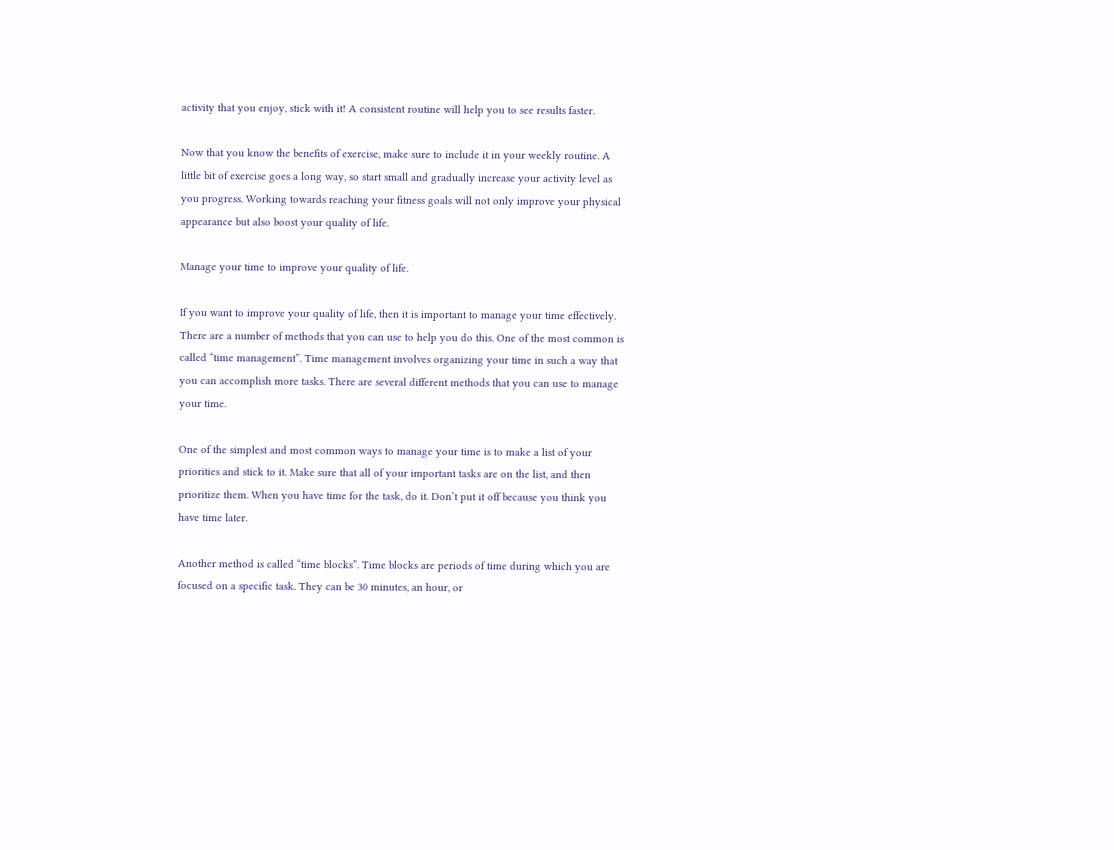activity that you enjoy, stick with it! A consistent routine will help you to see results faster.

Now that you know the benefits of exercise, make sure to include it in your weekly routine. A little bit of exercise goes a long way, so start small and gradually increase your activity level as you progress. Working towards reaching your fitness goals will not only improve your physical appearance but also boost your quality of life.

Manage your time to improve your quality of life.

If you want to improve your quality of life, then it is important to manage your time effectively. There are a number of methods that you can use to help you do this. One of the most common is called “time management”. Time management involves organizing your time in such a way that you can accomplish more tasks. There are several different methods that you can use to manage your time.

One of the simplest and most common ways to manage your time is to make a list of your priorities and stick to it. Make sure that all of your important tasks are on the list, and then prioritize them. When you have time for the task, do it. Don’t put it off because you think you have time later.

Another method is called “time blocks”. Time blocks are periods of time during which you are focused on a specific task. They can be 30 minutes, an hour, or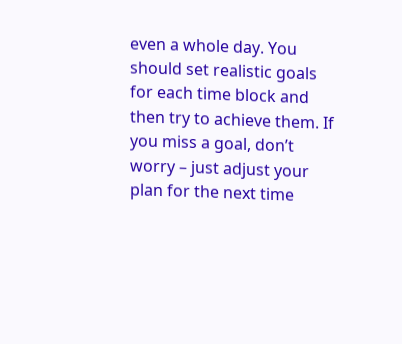even a whole day. You should set realistic goals for each time block and then try to achieve them. If you miss a goal, don’t worry – just adjust your plan for the next time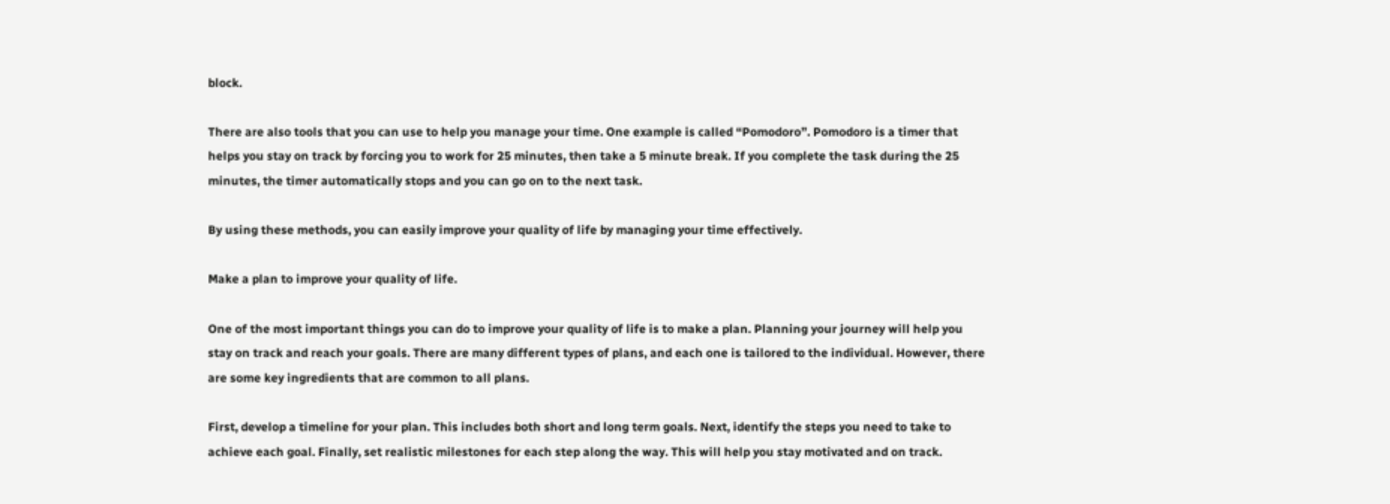block.

There are also tools that you can use to help you manage your time. One example is called “Pomodoro”. Pomodoro is a timer that helps you stay on track by forcing you to work for 25 minutes, then take a 5 minute break. If you complete the task during the 25 minutes, the timer automatically stops and you can go on to the next task.

By using these methods, you can easily improve your quality of life by managing your time effectively.

Make a plan to improve your quality of life.

One of the most important things you can do to improve your quality of life is to make a plan. Planning your journey will help you stay on track and reach your goals. There are many different types of plans, and each one is tailored to the individual. However, there are some key ingredients that are common to all plans.

First, develop a timeline for your plan. This includes both short and long term goals. Next, identify the steps you need to take to achieve each goal. Finally, set realistic milestones for each step along the way. This will help you stay motivated and on track.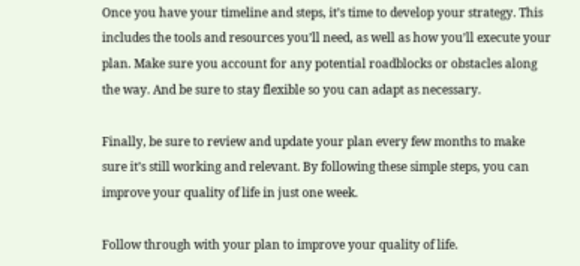Once you have your timeline and steps, it’s time to develop your strategy. This includes the tools and resources you’ll need, as well as how you’ll execute your plan. Make sure you account for any potential roadblocks or obstacles along the way. And be sure to stay flexible so you can adapt as necessary.

Finally, be sure to review and update your plan every few months to make sure it’s still working and relevant. By following these simple steps, you can improve your quality of life in just one week.

Follow through with your plan to improve your quality of life.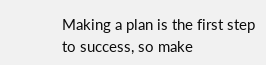Making a plan is the first step to success, so make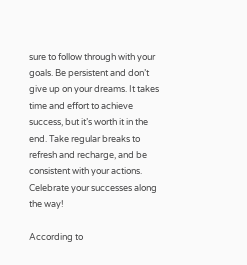sure to follow through with your goals. Be persistent and don’t give up on your dreams. It takes time and effort to achieve success, but it’s worth it in the end. Take regular breaks to refresh and recharge, and be consistent with your actions. Celebrate your successes along the way!

According to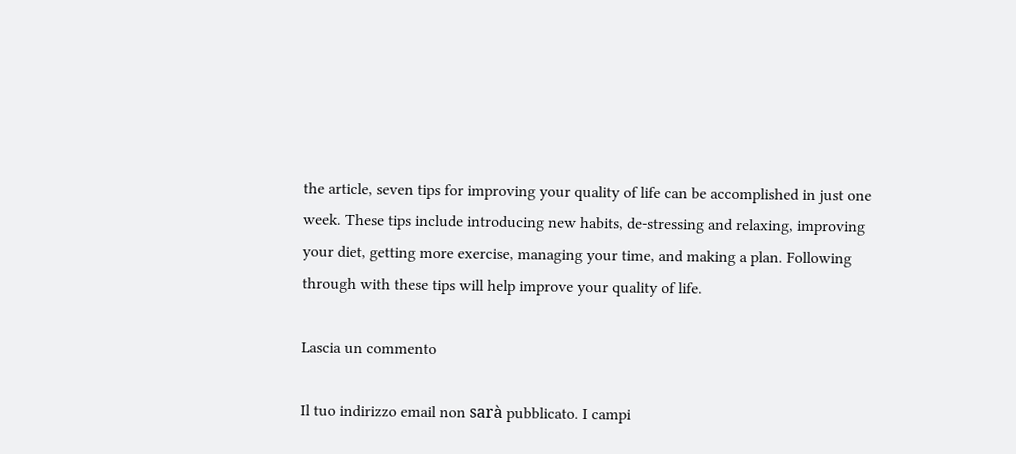the article, seven tips for improving your quality of life can be accomplished in just one week. These tips include introducing new habits, de-stressing and relaxing, improving your diet, getting more exercise, managing your time, and making a plan. Following through with these tips will help improve your quality of life.

Lascia un commento

Il tuo indirizzo email non sarà pubblicato. I campi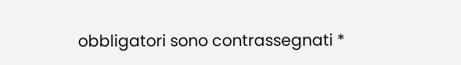obbligatori sono contrassegnati *